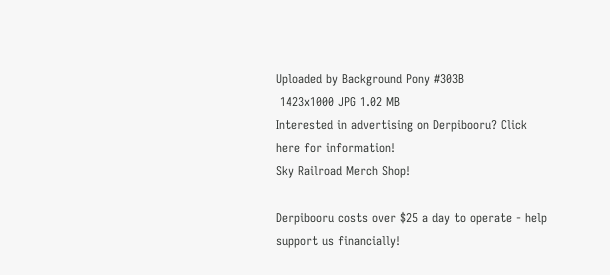Uploaded by Background Pony #303B
 1423x1000 JPG 1.02 MB
Interested in advertising on Derpibooru? Click here for information!
Sky Railroad Merch Shop!

Derpibooru costs over $25 a day to operate - help support us financially!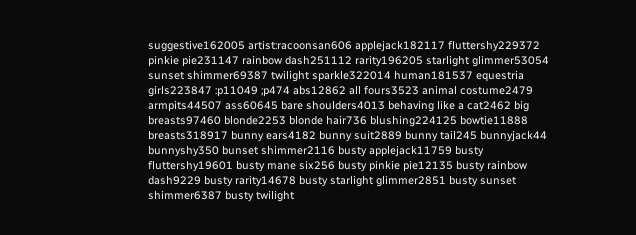suggestive162005 artist:racoonsan606 applejack182117 fluttershy229372 pinkie pie231147 rainbow dash251112 rarity196205 starlight glimmer53054 sunset shimmer69387 twilight sparkle322014 human181537 equestria girls223847 :p11049 ;p474 abs12862 all fours3523 animal costume2479 armpits44507 ass60645 bare shoulders4013 behaving like a cat2462 big breasts97460 blonde2253 blonde hair736 blushing224125 bowtie11888 breasts318917 bunny ears4182 bunny suit2889 bunny tail245 bunnyjack44 bunnyshy350 bunset shimmer2116 busty applejack11759 busty fluttershy19601 busty mane six256 busty pinkie pie12135 busty rainbow dash9229 busty rarity14678 busty starlight glimmer2851 busty sunset shimmer6387 busty twilight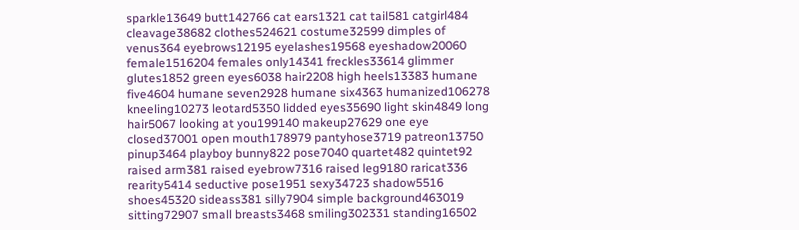sparkle13649 butt142766 cat ears1321 cat tail581 catgirl484 cleavage38682 clothes524621 costume32599 dimples of venus364 eyebrows12195 eyelashes19568 eyeshadow20060 female1516204 females only14341 freckles33614 glimmer glutes1852 green eyes6038 hair2208 high heels13383 humane five4604 humane seven2928 humane six4363 humanized106278 kneeling10273 leotard5350 lidded eyes35690 light skin4849 long hair5067 looking at you199140 makeup27629 one eye closed37001 open mouth178979 pantyhose3719 patreon13750 pinup3464 playboy bunny822 pose7040 quartet482 quintet92 raised arm381 raised eyebrow7316 raised leg9180 raricat336 rearity5414 seductive pose1951 sexy34723 shadow5516 shoes45320 sideass381 silly7904 simple background463019 sitting72907 small breasts3468 smiling302331 standing16502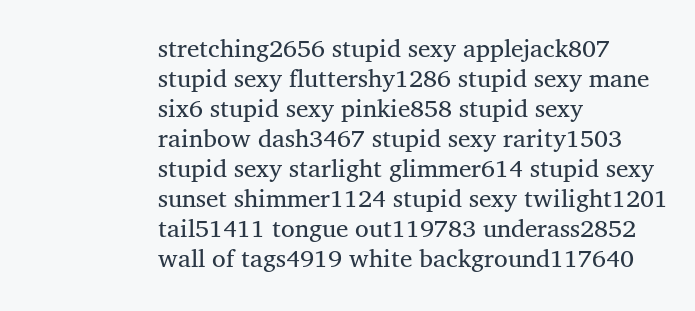stretching2656 stupid sexy applejack807 stupid sexy fluttershy1286 stupid sexy mane six6 stupid sexy pinkie858 stupid sexy rainbow dash3467 stupid sexy rarity1503 stupid sexy starlight glimmer614 stupid sexy sunset shimmer1124 stupid sexy twilight1201 tail51411 tongue out119783 underass2852 wall of tags4919 white background117640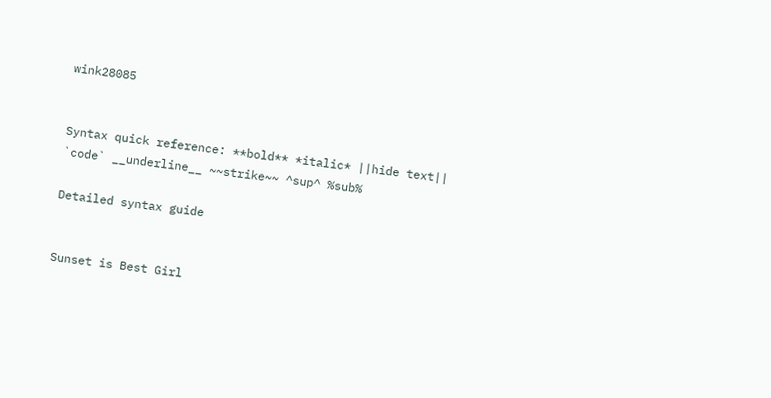wink28085


Syntax quick reference: **bold** *italic* ||hide text|| `code` __underline__ ~~strike~~ ^sup^ %sub%

Detailed syntax guide


Sunset is Best Girl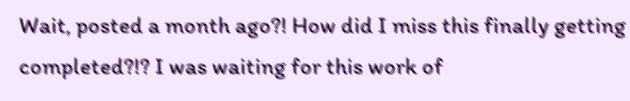Wait, posted a month ago?! How did I miss this finally getting completed?!? I was waiting for this work of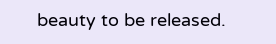beauty to be released.